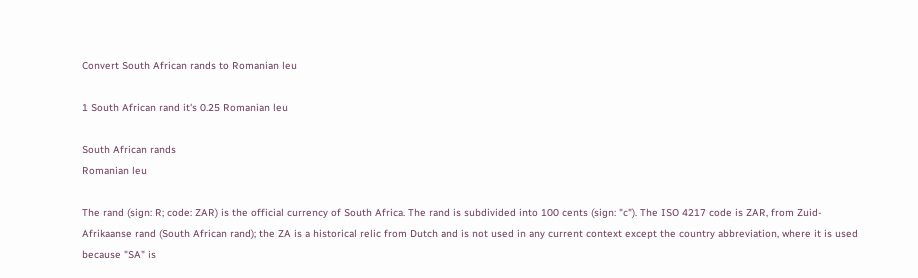Convert South African rands to Romanian leu

1 South African rand it's 0.25 Romanian leu

South African rands
Romanian leu

The rand (sign: R; code: ZAR) is the official currency of South Africa. The rand is subdivided into 100 cents (sign: "c"). The ISO 4217 code is ZAR, from Zuid-Afrikaanse rand (South African rand); the ZA is a historical relic from Dutch and is not used in any current context except the country abbreviation, where it is used because "SA" is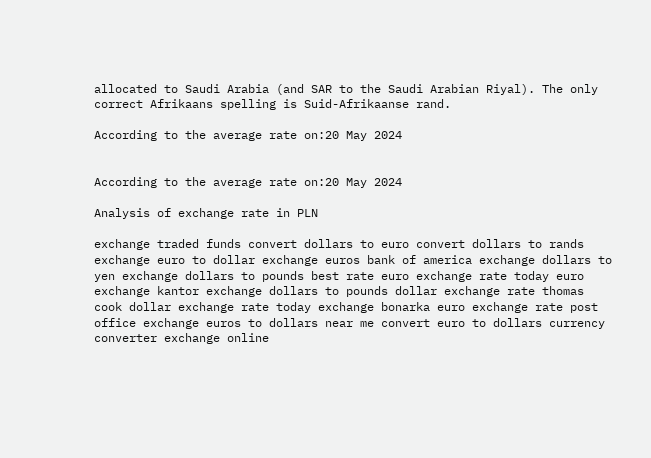allocated to Saudi Arabia (and SAR to the Saudi Arabian Riyal). The only correct Afrikaans spelling is Suid-Afrikaanse rand.

According to the average rate on:20 May 2024


According to the average rate on:20 May 2024

Analysis of exchange rate in PLN

exchange traded funds convert dollars to euro convert dollars to rands exchange euro to dollar exchange euros bank of america exchange dollars to yen exchange dollars to pounds best rate euro exchange rate today euro exchange kantor exchange dollars to pounds dollar exchange rate thomas cook dollar exchange rate today exchange bonarka euro exchange rate post office exchange euros to dollars near me convert euro to dollars currency converter exchange online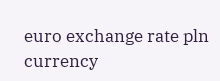euro exchange rate pln currency